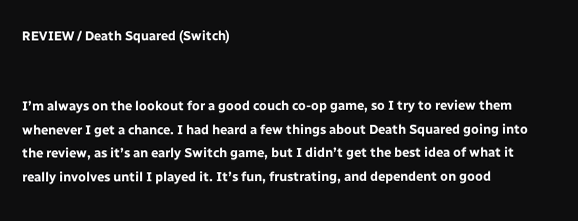REVIEW / Death Squared (Switch)


I’m always on the lookout for a good couch co-op game, so I try to review them whenever I get a chance. I had heard a few things about Death Squared going into the review, as it’s an early Switch game, but I didn’t get the best idea of what it really involves until I played it. It’s fun, frustrating, and dependent on good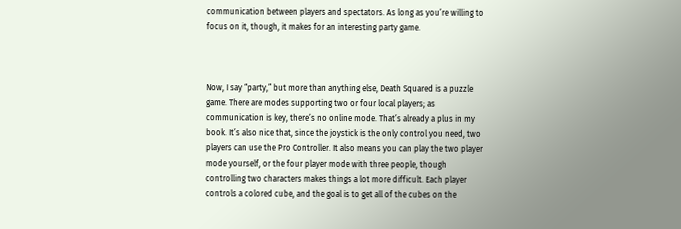communication between players and spectators. As long as you’re willing to focus on it, though, it makes for an interesting party game.



Now, I say “party,” but more than anything else, Death Squared is a puzzle game. There are modes supporting two or four local players; as communication is key, there’s no online mode. That’s already a plus in my book. It’s also nice that, since the joystick is the only control you need, two players can use the Pro Controller. It also means you can play the two player mode yourself, or the four player mode with three people, though controlling two characters makes things a lot more difficult. Each player controls a colored cube, and the goal is to get all of the cubes on the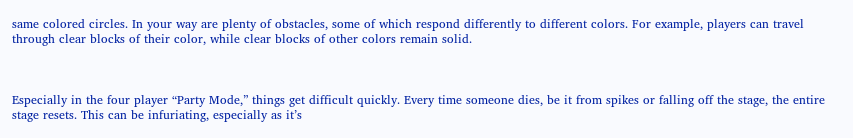same colored circles. In your way are plenty of obstacles, some of which respond differently to different colors. For example, players can travel through clear blocks of their color, while clear blocks of other colors remain solid.



Especially in the four player “Party Mode,” things get difficult quickly. Every time someone dies, be it from spikes or falling off the stage, the entire stage resets. This can be infuriating, especially as it’s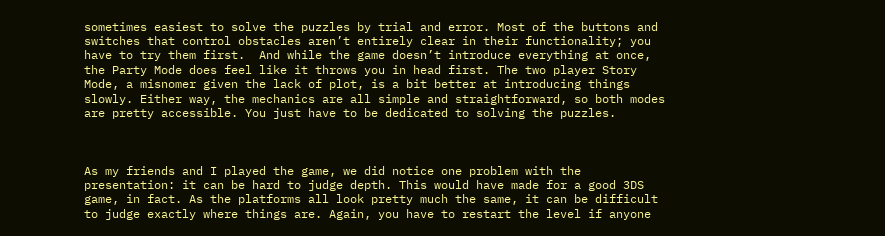sometimes easiest to solve the puzzles by trial and error. Most of the buttons and switches that control obstacles aren’t entirely clear in their functionality; you have to try them first.  And while the game doesn’t introduce everything at once, the Party Mode does feel like it throws you in head first. The two player Story Mode, a misnomer given the lack of plot, is a bit better at introducing things slowly. Either way, the mechanics are all simple and straightforward, so both modes are pretty accessible. You just have to be dedicated to solving the puzzles.



As my friends and I played the game, we did notice one problem with the presentation: it can be hard to judge depth. This would have made for a good 3DS game, in fact. As the platforms all look pretty much the same, it can be difficult to judge exactly where things are. Again, you have to restart the level if anyone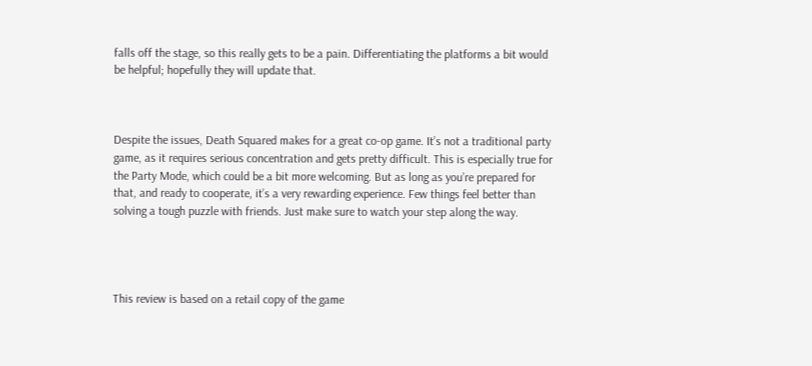falls off the stage, so this really gets to be a pain. Differentiating the platforms a bit would be helpful; hopefully they will update that.



Despite the issues, Death Squared makes for a great co-op game. It’s not a traditional party game, as it requires serious concentration and gets pretty difficult. This is especially true for the Party Mode, which could be a bit more welcoming. But as long as you’re prepared for that, and ready to cooperate, it’s a very rewarding experience. Few things feel better than solving a tough puzzle with friends. Just make sure to watch your step along the way.




This review is based on a retail copy of the game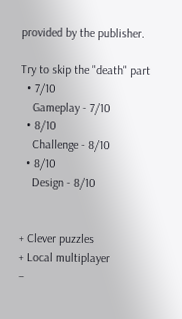provided by the publisher.

Try to skip the "death" part
  • 7/10
    Gameplay - 7/10
  • 8/10
    Challenge - 8/10
  • 8/10
    Design - 8/10


+ Clever puzzles
+ Local multiplayer
–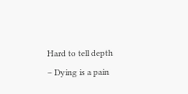Hard to tell depth
– Dying is a pain